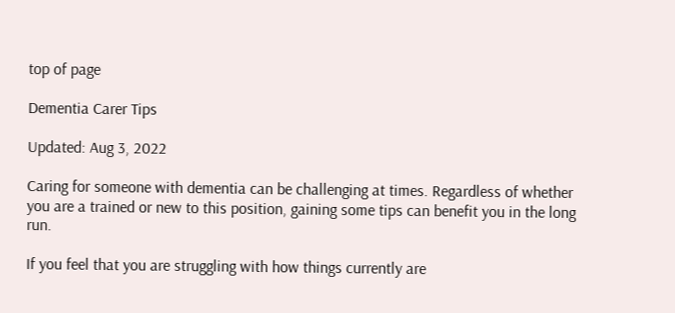top of page

Dementia Carer Tips

Updated: Aug 3, 2022

Caring for someone with dementia can be challenging at times. Regardless of whether you are a trained or new to this position, gaining some tips can benefit you in the long run.

If you feel that you are struggling with how things currently are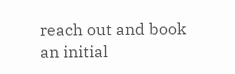reach out and book an initial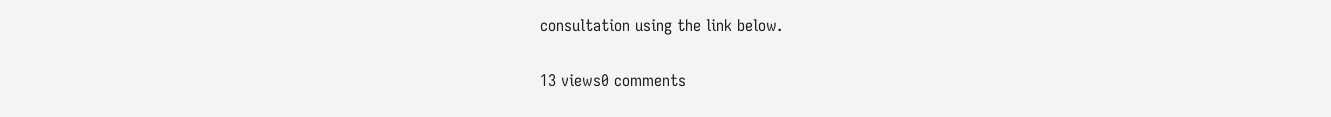consultation using the link below.

13 views0 comments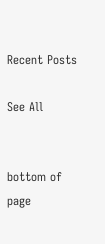Recent Posts

See All


bottom of page